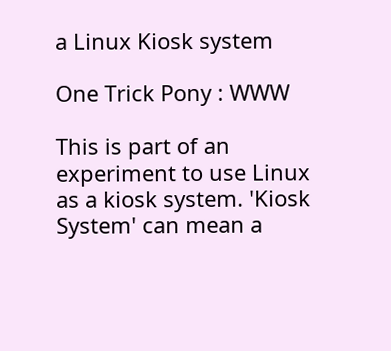a Linux Kiosk system

One Trick Pony : WWW

This is part of an experiment to use Linux as a kiosk system. 'Kiosk System' can mean a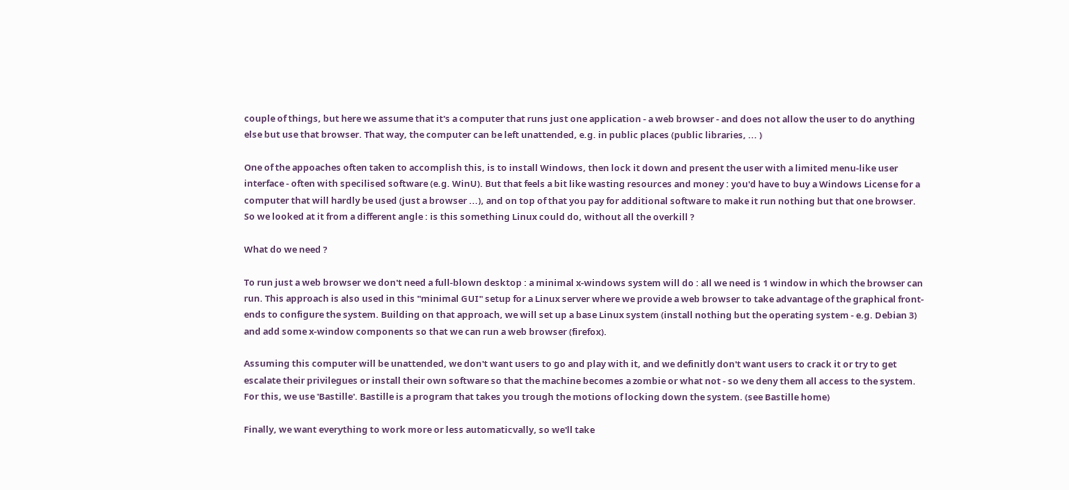couple of things, but here we assume that it's a computer that runs just one application - a web browser - and does not allow the user to do anything else but use that browser. That way, the computer can be left unattended, e.g. in public places (public libraries, ... )

One of the appoaches often taken to accomplish this, is to install Windows, then lock it down and present the user with a limited menu-like user interface - often with specilised software (e.g. WinU). But that feels a bit like wasting resources and money : you'd have to buy a Windows License for a computer that will hardly be used (just a browser ...), and on top of that you pay for additional software to make it run nothing but that one browser. So we looked at it from a different angle : is this something Linux could do, without all the overkill ?

What do we need ?

To run just a web browser we don't need a full-blown desktop : a minimal x-windows system will do : all we need is 1 window in which the browser can run. This approach is also used in this "minimal GUI" setup for a Linux server where we provide a web browser to take advantage of the graphical front-ends to configure the system. Building on that approach, we will set up a base Linux system (install nothing but the operating system - e.g. Debian 3) and add some x-window components so that we can run a web browser (firefox).

Assuming this computer will be unattended, we don't want users to go and play with it, and we definitly don't want users to crack it or try to get escalate their privilegues or install their own software so that the machine becomes a zombie or what not - so we deny them all access to the system. For this, we use 'Bastille'. Bastille is a program that takes you trough the motions of locking down the system. (see Bastille home)

Finally, we want everything to work more or less automaticvally, so we'll take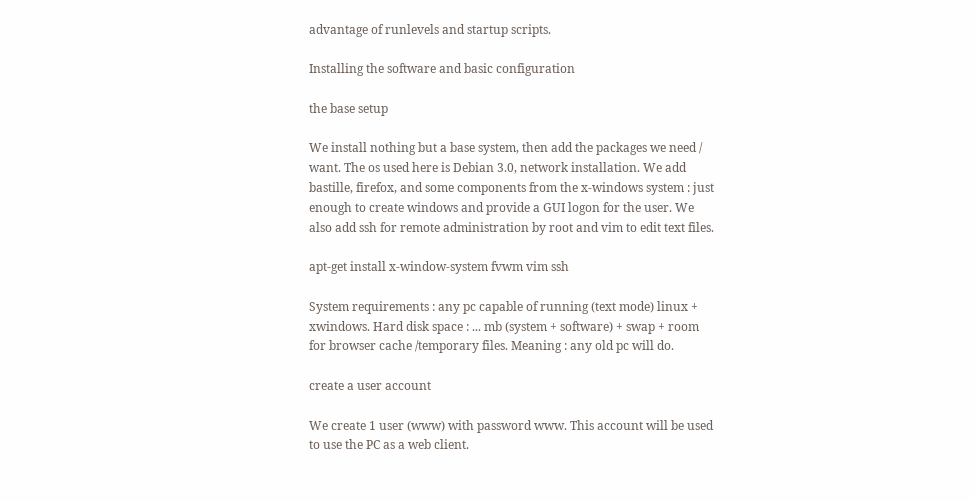advantage of runlevels and startup scripts.

Installing the software and basic configuration

the base setup

We install nothing but a base system, then add the packages we need / want. The os used here is Debian 3.0, network installation. We add bastille, firefox, and some components from the x-windows system : just enough to create windows and provide a GUI logon for the user. We also add ssh for remote administration by root and vim to edit text files.

apt-get install x-window-system fvwm vim ssh

System requirements : any pc capable of running (text mode) linux + xwindows. Hard disk space : ... mb (system + software) + swap + room for browser cache /temporary files. Meaning : any old pc will do.

create a user account

We create 1 user (www) with password www. This account will be used to use the PC as a web client.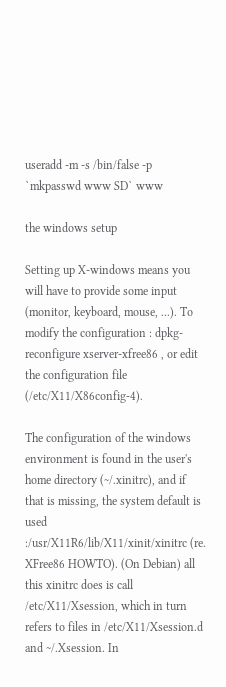useradd -m -s /bin/false -p `mkpasswd www SD` www

the windows setup

Setting up X-windows means you will have to provide some input (monitor, keyboard, mouse, ...). To modify the configuration : dpkg-reconfigure xserver-xfree86 , or edit the configuration file (/etc/X11/X86config-4).

The configuration of the windows environment is found in the user's home directory (~/.xinitrc), and if that is missing, the system default is used :/usr/X11R6/lib/X11/xinit/xinitrc (re. XFree86 HOWTO). (On Debian) all this xinitrc does is call /etc/X11/Xsession, which in turn refers to files in /etc/X11/Xsession.d and ~/.Xsession. In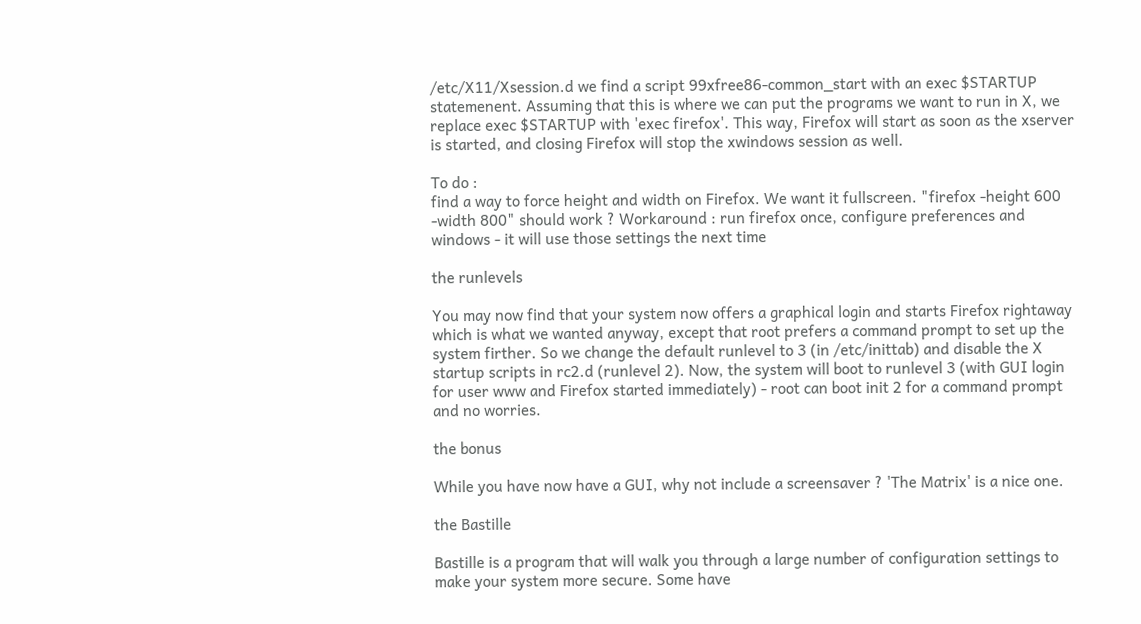/etc/X11/Xsession.d we find a script 99xfree86-common_start with an exec $STARTUP statemenent. Assuming that this is where we can put the programs we want to run in X, we replace exec $STARTUP with 'exec firefox'. This way, Firefox will start as soon as the xserver is started, and closing Firefox will stop the xwindows session as well.

To do :
find a way to force height and width on Firefox. We want it fullscreen. "firefox -height 600 -width 800" should work ? Workaround : run firefox once, configure preferences and windows - it will use those settings the next time

the runlevels

You may now find that your system now offers a graphical login and starts Firefox rightaway which is what we wanted anyway, except that root prefers a command prompt to set up the system firther. So we change the default runlevel to 3 (in /etc/inittab) and disable the X startup scripts in rc2.d (runlevel 2). Now, the system will boot to runlevel 3 (with GUI login for user www and Firefox started immediately) - root can boot init 2 for a command prompt and no worries.

the bonus

While you have now have a GUI, why not include a screensaver ? 'The Matrix' is a nice one.

the Bastille

Bastille is a program that will walk you through a large number of configuration settings to make your system more secure. Some have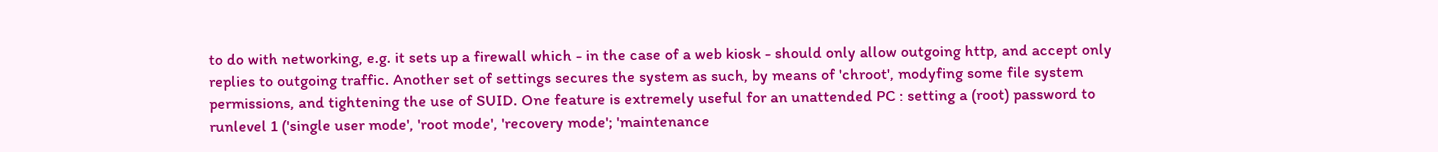to do with networking, e.g. it sets up a firewall which - in the case of a web kiosk - should only allow outgoing http, and accept only replies to outgoing traffic. Another set of settings secures the system as such, by means of 'chroot', modyfing some file system permissions, and tightening the use of SUID. One feature is extremely useful for an unattended PC : setting a (root) password to runlevel 1 ('single user mode', 'root mode', 'recovery mode'; 'maintenance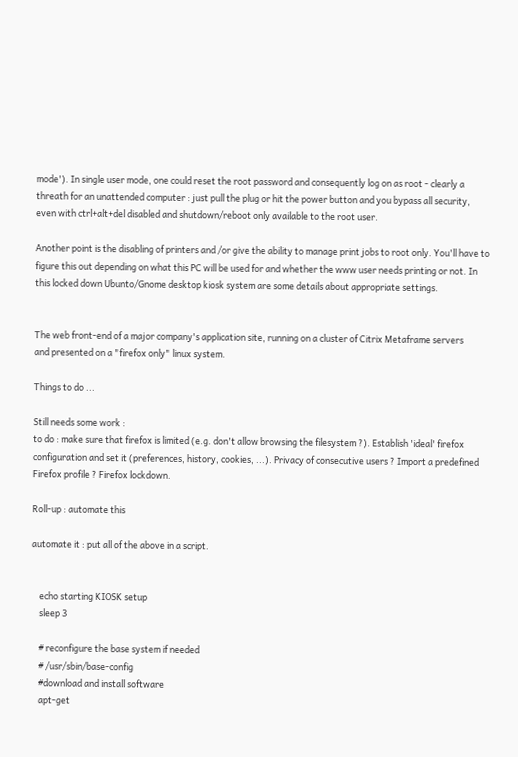mode'). In single user mode, one could reset the root password and consequently log on as root - clearly a threath for an unattended computer : just pull the plug or hit the power button and you bypass all security, even with ctrl+alt+del disabled and shutdown/reboot only available to the root user.

Another point is the disabling of printers and /or give the ability to manage print jobs to root only. You'll have to figure this out depending on what this PC will be used for and whether the www user needs printing or not. In this locked down Ubunto/Gnome desktop kiosk system are some details about appropriate settings.


The web front-end of a major company's application site, running on a cluster of Citrix Metaframe servers
and presented on a "firefox only" linux system.

Things to do ...

Still needs some work :
to do : make sure that firefox is limited (e.g. don't allow browsing the filesystem ?). Establish 'ideal' firefox configuration and set it (preferences, history, cookies, ...). Privacy of consecutive users ? Import a predefined Firefox profile ? Firefox lockdown.

Roll-up : automate this

automate it : put all of the above in a script.


    echo starting KIOSK setup
    sleep 3

    # reconfigure the base system if needed
    # /usr/sbin/base-config
    #download and install software
    apt-get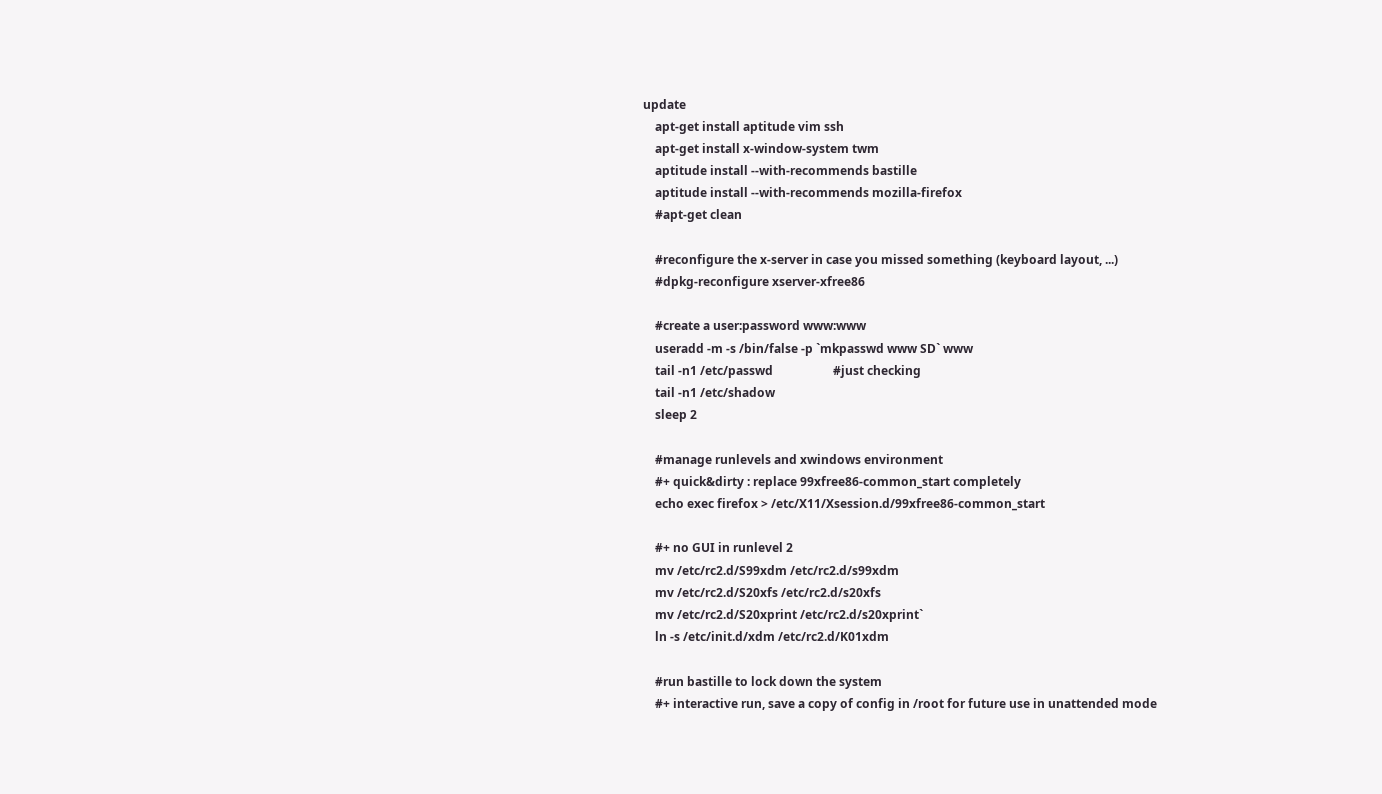update
    apt-get install aptitude vim ssh
    apt-get install x-window-system twm
    aptitude install --with-recommends bastille
    aptitude install --with-recommends mozilla-firefox
    #apt-get clean

    #reconfigure the x-server in case you missed something (keyboard layout, ...)
    #dpkg-reconfigure xserver-xfree86

    #create a user:password www:www
    useradd -m -s /bin/false -p `mkpasswd www SD` www
    tail -n1 /etc/passwd                    #just checking
    tail -n1 /etc/shadow
    sleep 2

    #manage runlevels and xwindows environment
    #+ quick&dirty : replace 99xfree86-common_start completely
    echo exec firefox > /etc/X11/Xsession.d/99xfree86-common_start

    #+ no GUI in runlevel 2
    mv /etc/rc2.d/S99xdm /etc/rc2.d/s99xdm
    mv /etc/rc2.d/S20xfs /etc/rc2.d/s20xfs
    mv /etc/rc2.d/S20xprint /etc/rc2.d/s20xprint`
    ln -s /etc/init.d/xdm /etc/rc2.d/K01xdm

    #run bastille to lock down the system
    #+ interactive run, save a copy of config in /root for future use in unattended mode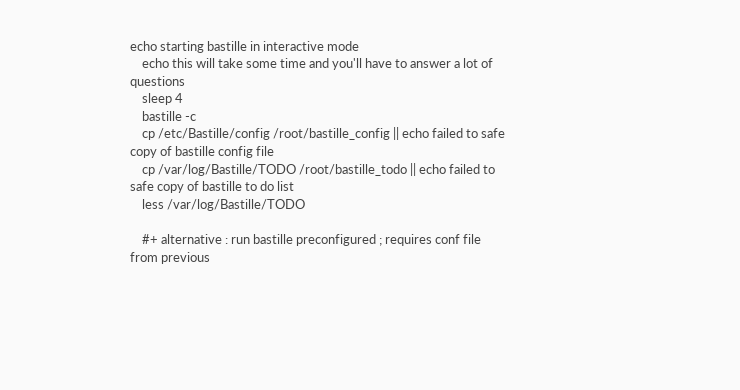echo starting bastille in interactive mode
    echo this will take some time and you'll have to answer a lot of questions
    sleep 4
    bastille -c
    cp /etc/Bastille/config /root/bastille_config || echo failed to safe copy of bastille config file
    cp /var/log/Bastille/TODO /root/bastille_todo || echo failed to safe copy of bastille to do list
    less /var/log/Bastille/TODO

    #+ alternative : run bastille preconfigured ; requires conf file from previous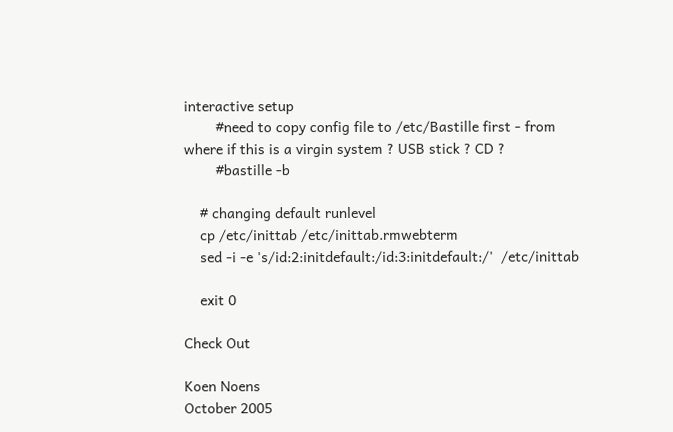interactive setup
        #need to copy config file to /etc/Bastille first - from where if this is a virgin system ? USB stick ? CD ?
        #bastille -b

    # changing default runlevel
    cp /etc/inittab /etc/inittab.rmwebterm
    sed -i -e 's/id:2:initdefault:/id:3:initdefault:/'  /etc/inittab

    exit 0

Check Out

Koen Noens
October 2005